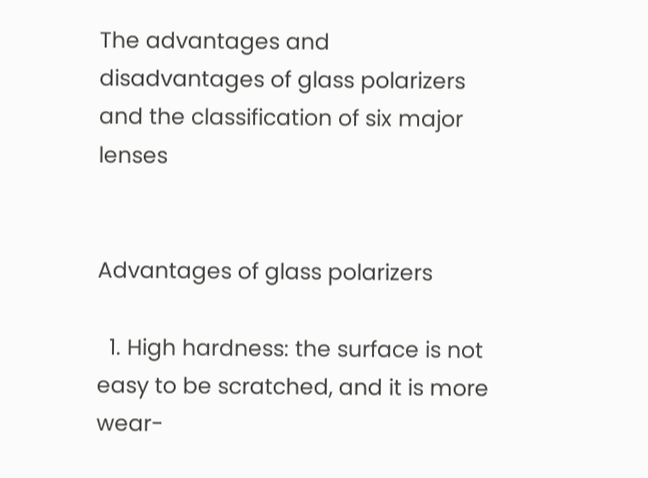The advantages and disadvantages of glass polarizers and the classification of six major lenses


Advantages of glass polarizers

  1. High hardness: the surface is not easy to be scratched, and it is more wear-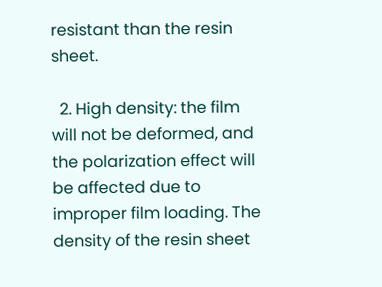resistant than the resin sheet.

  2. High density: the film will not be deformed, and the polarization effect will be affected due to improper film loading. The density of the resin sheet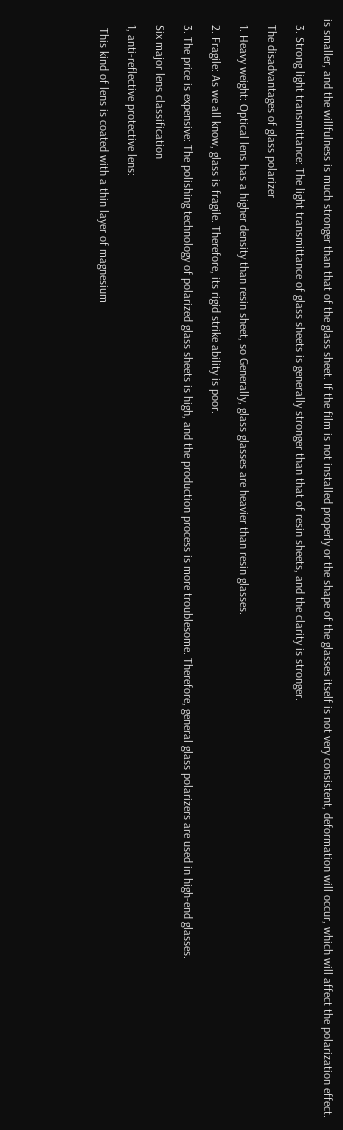is smaller, and the willfulness is much stronger than that of the glass sheet. If the film is not installed properly or the shape of the glasses itself is not very consistent, deformation will occur, which will affect the polarization effect.

  3. Strong light transmittance: The light transmittance of glass sheets is generally stronger than that of resin sheets, and the clarity is stronger.

  The disadvantages of glass polarizer

  1. Heavy weight: Optical lens has a higher density than resin sheet, so Generally, glass glasses are heavier than resin glasses.

  2. Fragile: As we all know, glass is fragile. Therefore, its rigid strike ability is poor.

  3. The price is expensive: The polishing technology of polarized glass sheets is high, and the production process is more troublesome. Therefore, general glass polarizers are used in high-end glasses.

  Six major lens classification

  1, anti-reflective protective lens:

   This kind of lens is coated with a thin layer of magnesium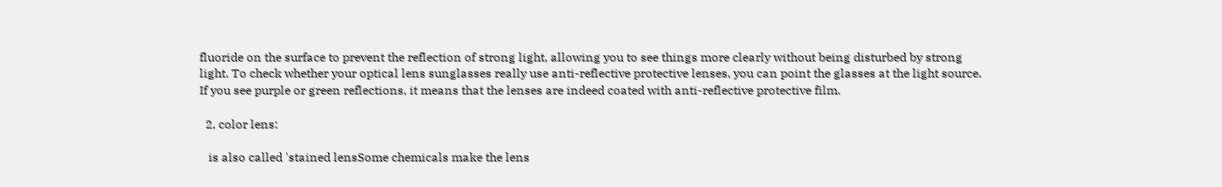fluoride on the surface to prevent the reflection of strong light, allowing you to see things more clearly without being disturbed by strong light. To check whether your optical lens sunglasses really use anti-reflective protective lenses, you can point the glasses at the light source. If you see purple or green reflections, it means that the lenses are indeed coated with anti-reflective protective film.

  2, color lens:

   is also called 'stained lensSome chemicals make the lens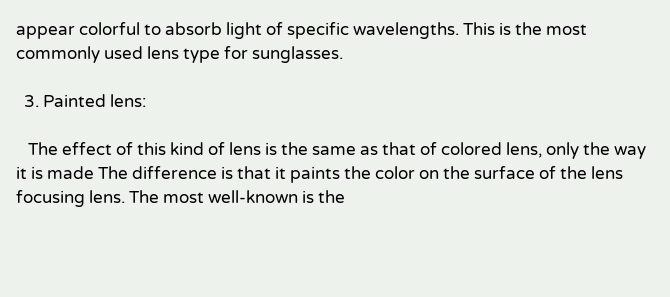appear colorful to absorb light of specific wavelengths. This is the most commonly used lens type for sunglasses.

  3. Painted lens:

   The effect of this kind of lens is the same as that of colored lens, only the way it is made The difference is that it paints the color on the surface of the lens focusing lens. The most well-known is the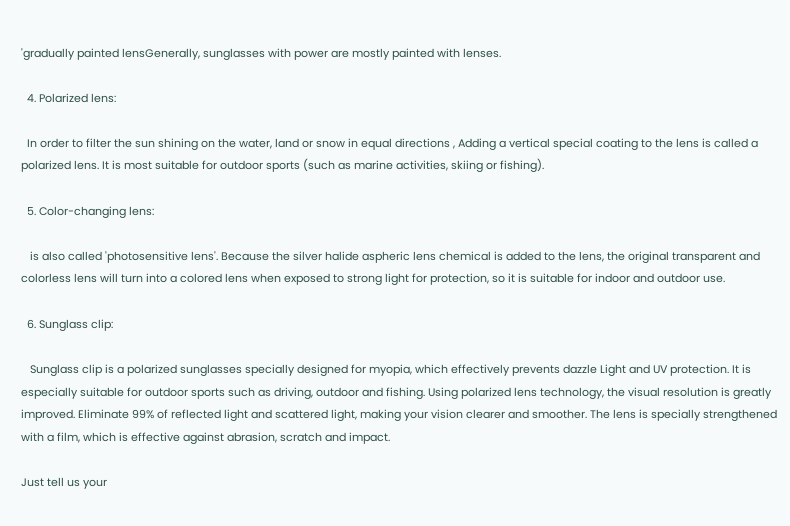'gradually painted lensGenerally, sunglasses with power are mostly painted with lenses.

  4. Polarized lens:

  In order to filter the sun shining on the water, land or snow in equal directions , Adding a vertical special coating to the lens is called a polarized lens. It is most suitable for outdoor sports (such as marine activities, skiing or fishing).

  5. Color-changing lens:

   is also called 'photosensitive lens'. Because the silver halide aspheric lens chemical is added to the lens, the original transparent and colorless lens will turn into a colored lens when exposed to strong light for protection, so it is suitable for indoor and outdoor use.

  6. Sunglass clip:

   Sunglass clip is a polarized sunglasses specially designed for myopia, which effectively prevents dazzle Light and UV protection. It is especially suitable for outdoor sports such as driving, outdoor and fishing. Using polarized lens technology, the visual resolution is greatly improved. Eliminate 99% of reflected light and scattered light, making your vision clearer and smoother. The lens is specially strengthened with a film, which is effective against abrasion, scratch and impact.

Just tell us your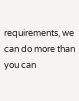requirements, we can do more than you can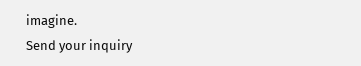imagine.
Send your inquiry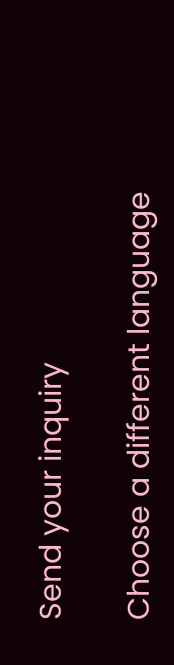Send your inquiry

Choose a different language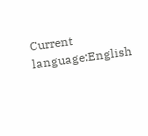Current language:English